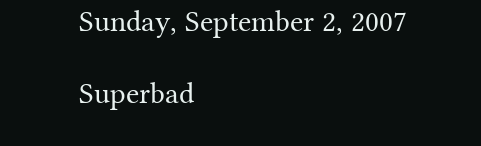Sunday, September 2, 2007

Superbad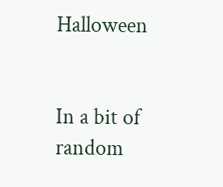Halloween


In a bit of random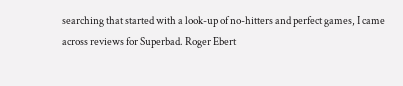searching that started with a look-up of no-hitters and perfect games, I came across reviews for Superbad. Roger Ebert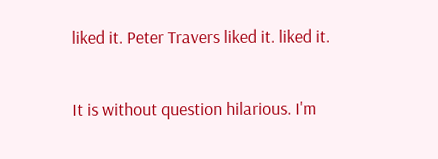liked it. Peter Travers liked it. liked it.

It is without question hilarious. I'm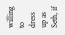willing to dress up as Seth, if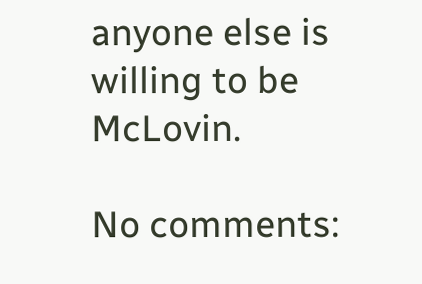anyone else is willing to be McLovin.

No comments: